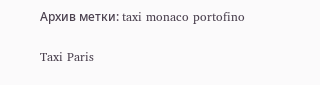Архив метки: taxi monaco portofino

Taxi Paris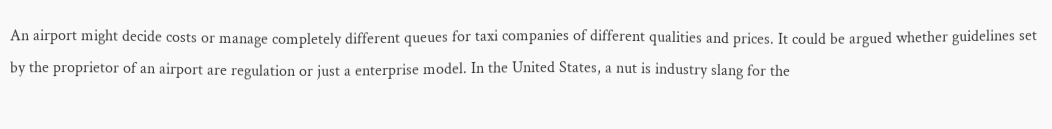An airport might decide costs or manage completely different queues for taxi companies of different qualities and prices. It could be argued whether guidelines set by the proprietor of an airport are regulation or just a enterprise model. In the United States, a nut is industry slang for the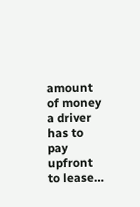amount of money a driver has to pay upfront to lease…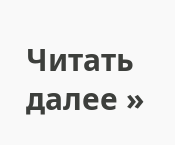Читать далее »